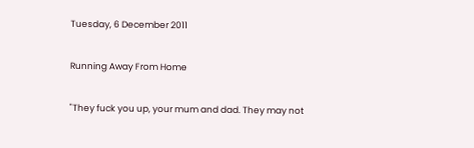Tuesday, 6 December 2011

Running Away From Home

"They fuck you up, your mum and dad. They may not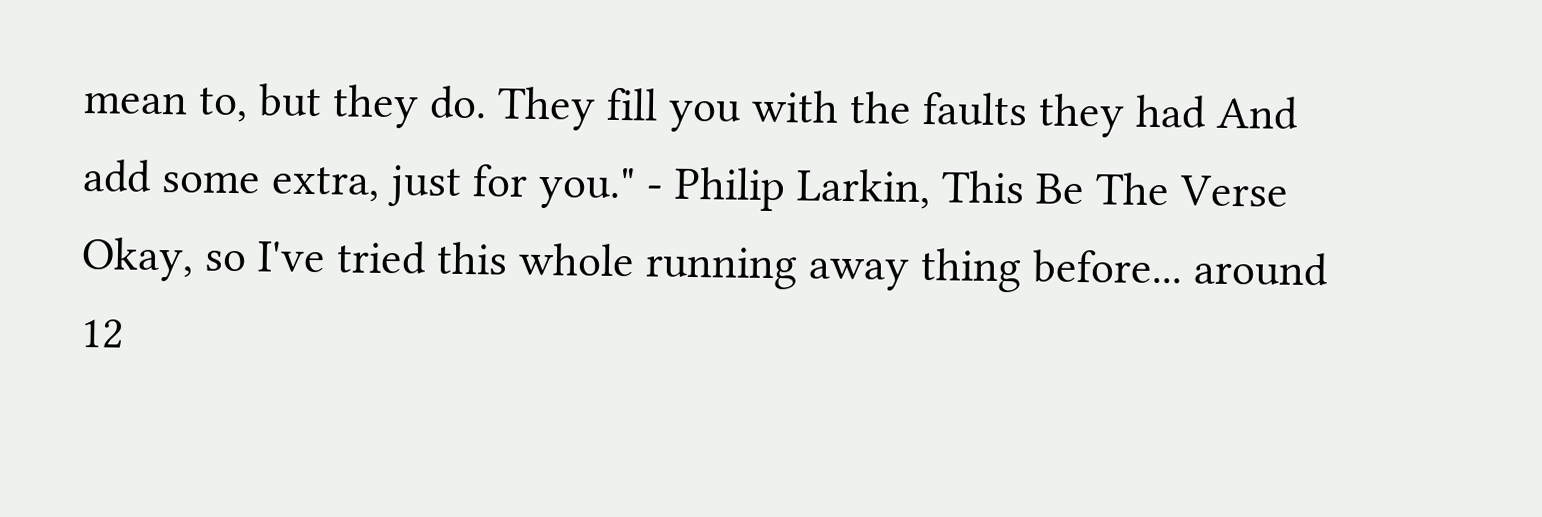mean to, but they do. They fill you with the faults they had And add some extra, just for you." - Philip Larkin, This Be The Verse Okay, so I've tried this whole running away thing before... around 12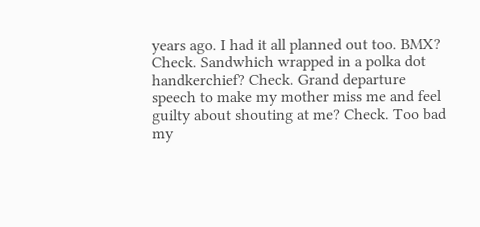years ago. I had it all planned out too. BMX? Check. Sandwhich wrapped in a polka dot handkerchief? Check. Grand departure speech to make my mother miss me and feel guilty about shouting at me? Check. Too bad my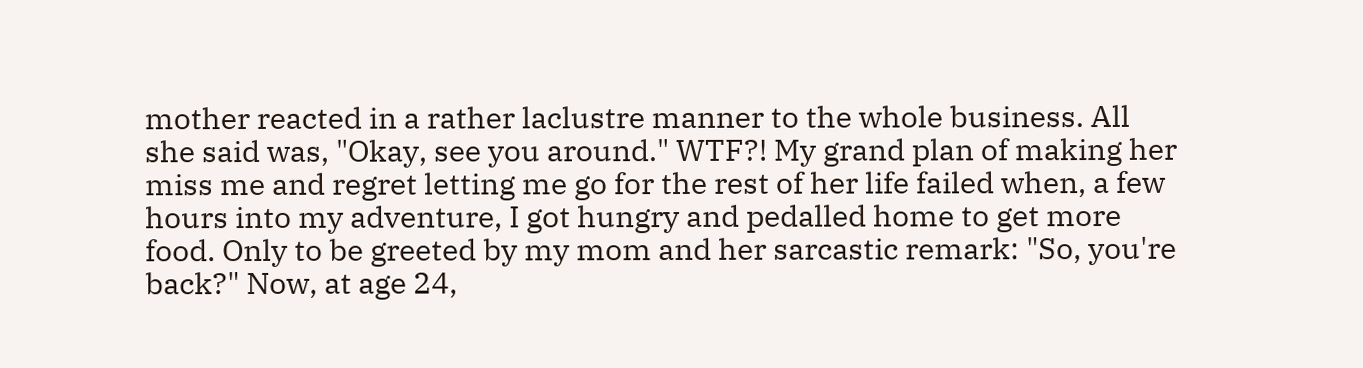mother reacted in a rather laclustre manner to the whole business. All she said was, "Okay, see you around." WTF?! My grand plan of making her miss me and regret letting me go for the rest of her life failed when, a few hours into my adventure, I got hungry and pedalled home to get more food. Only to be greeted by my mom and her sarcastic remark: "So, you're back?" Now, at age 24,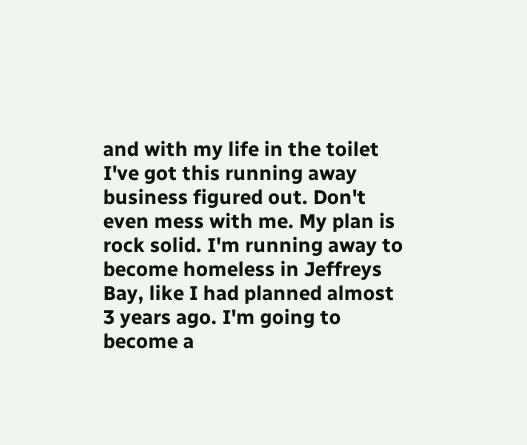and with my life in the toilet I've got this running away business figured out. Don't even mess with me. My plan is rock solid. I'm running away to become homeless in Jeffreys Bay, like I had planned almost 3 years ago. I'm going to become a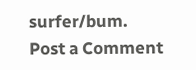surfer/bum.
Post a Comment